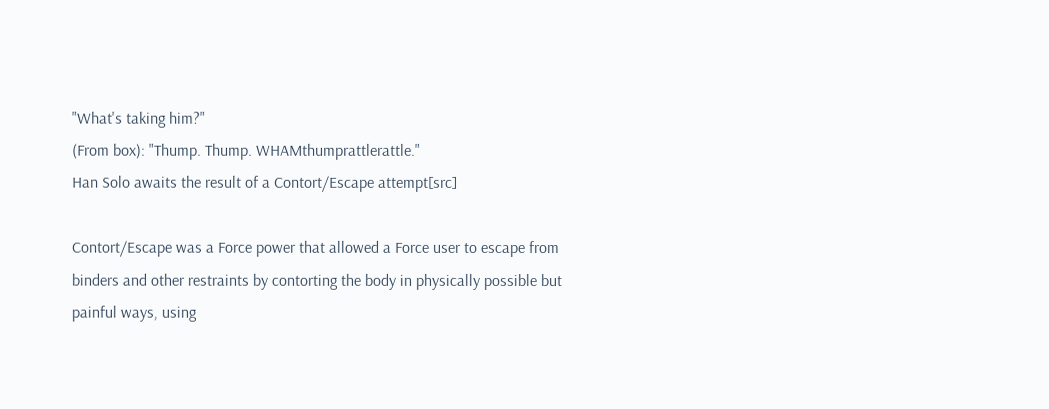"What's taking him?"
(From box): "Thump. Thump. WHAMthumprattlerattle."
Han Solo awaits the result of a Contort/Escape attempt[src]

Contort/Escape was a Force power that allowed a Force user to escape from binders and other restraints by contorting the body in physically possible but painful ways, using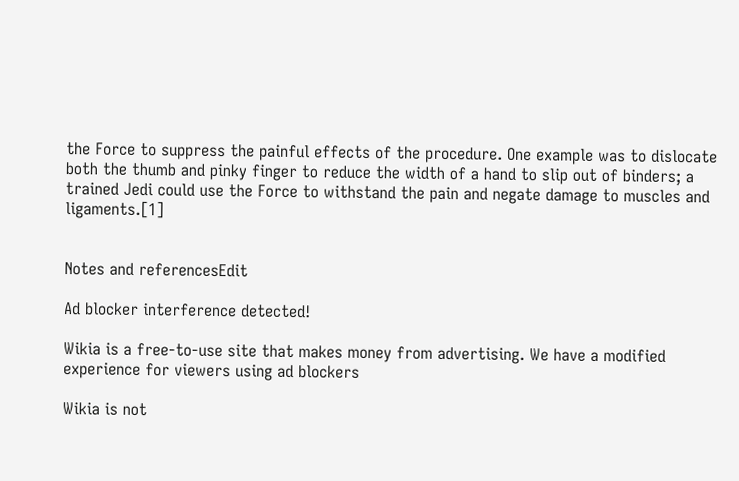the Force to suppress the painful effects of the procedure. One example was to dislocate both the thumb and pinky finger to reduce the width of a hand to slip out of binders; a trained Jedi could use the Force to withstand the pain and negate damage to muscles and ligaments.[1]


Notes and referencesEdit

Ad blocker interference detected!

Wikia is a free-to-use site that makes money from advertising. We have a modified experience for viewers using ad blockers

Wikia is not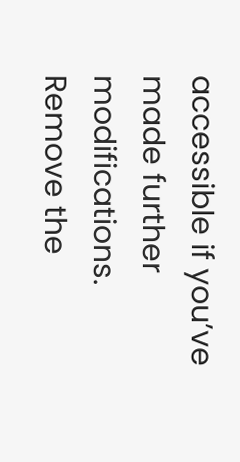accessible if you’ve made further modifications. Remove the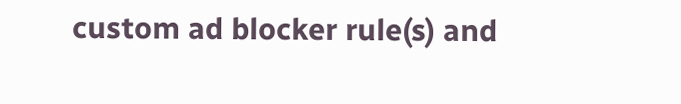custom ad blocker rule(s) and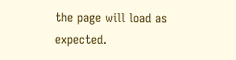the page will load as expected.